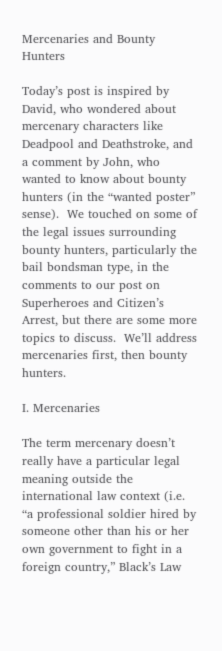Mercenaries and Bounty Hunters

Today’s post is inspired by David, who wondered about mercenary characters like Deadpool and Deathstroke, and a comment by John, who wanted to know about bounty hunters (in the “wanted poster” sense).  We touched on some of the legal issues surrounding bounty hunters, particularly the bail bondsman type, in the comments to our post on Superheroes and Citizen’s Arrest, but there are some more topics to discuss.  We’ll address mercenaries first, then bounty hunters.

I. Mercenaries

The term mercenary doesn’t really have a particular legal meaning outside the international law context (i.e. “a professional soldier hired by someone other than his or her own government to fight in a foreign country,” Black’s Law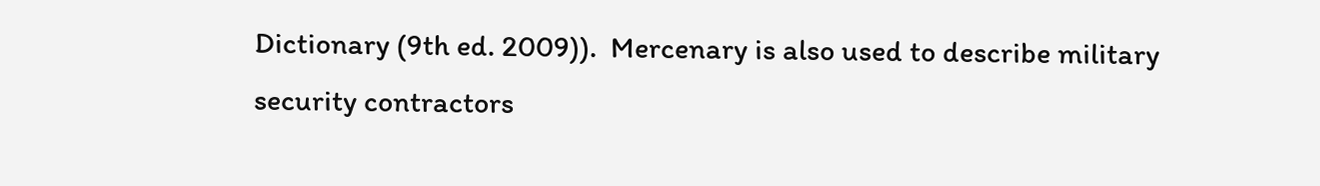Dictionary (9th ed. 2009)).  Mercenary is also used to describe military security contractors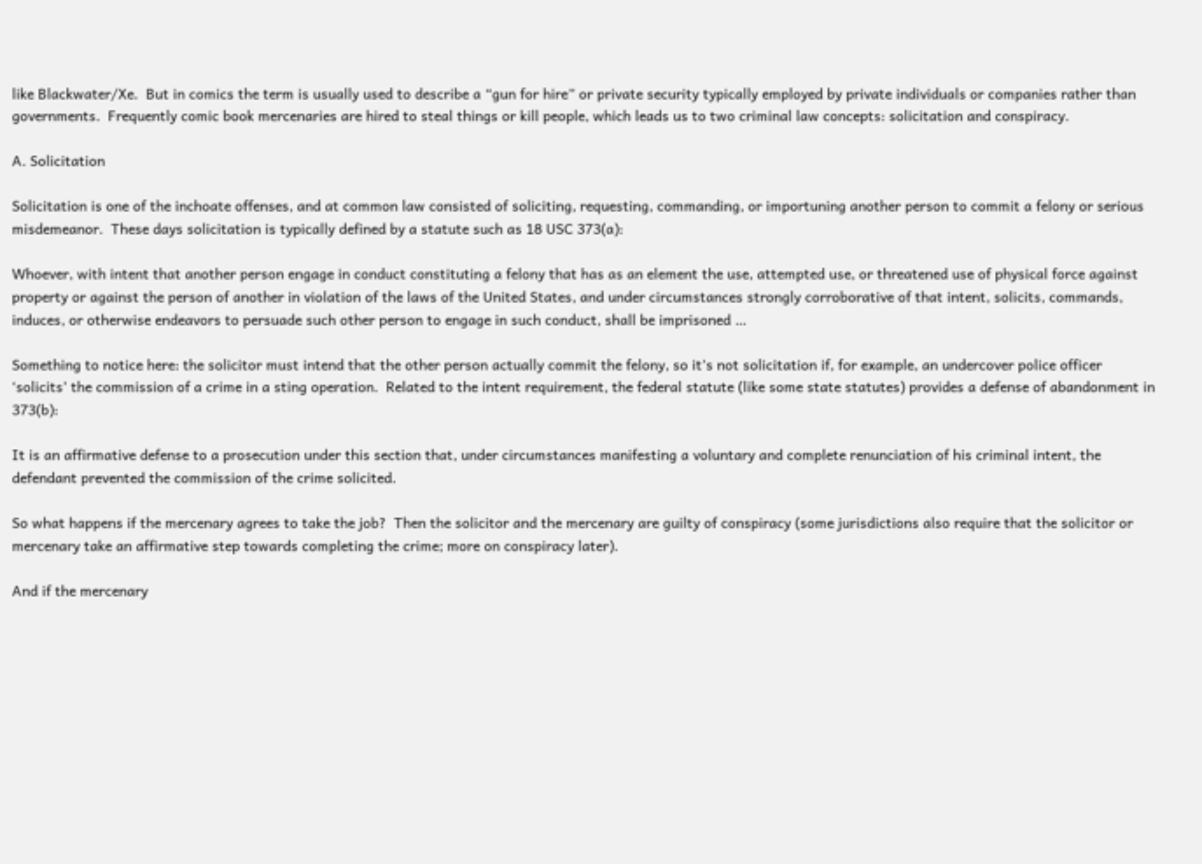like Blackwater/Xe.  But in comics the term is usually used to describe a “gun for hire” or private security typically employed by private individuals or companies rather than governments.  Frequently comic book mercenaries are hired to steal things or kill people, which leads us to two criminal law concepts: solicitation and conspiracy.

A. Solicitation

Solicitation is one of the inchoate offenses, and at common law consisted of soliciting, requesting, commanding, or importuning another person to commit a felony or serious misdemeanor.  These days solicitation is typically defined by a statute such as 18 USC 373(a):

Whoever, with intent that another person engage in conduct constituting a felony that has as an element the use, attempted use, or threatened use of physical force against property or against the person of another in violation of the laws of the United States, and under circumstances strongly corroborative of that intent, solicits, commands, induces, or otherwise endeavors to persuade such other person to engage in such conduct, shall be imprisoned …

Something to notice here: the solicitor must intend that the other person actually commit the felony, so it’s not solicitation if, for example, an undercover police officer ‘solicits’ the commission of a crime in a sting operation.  Related to the intent requirement, the federal statute (like some state statutes) provides a defense of abandonment in 373(b):

It is an affirmative defense to a prosecution under this section that, under circumstances manifesting a voluntary and complete renunciation of his criminal intent, the defendant prevented the commission of the crime solicited.

So what happens if the mercenary agrees to take the job?  Then the solicitor and the mercenary are guilty of conspiracy (some jurisdictions also require that the solicitor or mercenary take an affirmative step towards completing the crime; more on conspiracy later).

And if the mercenary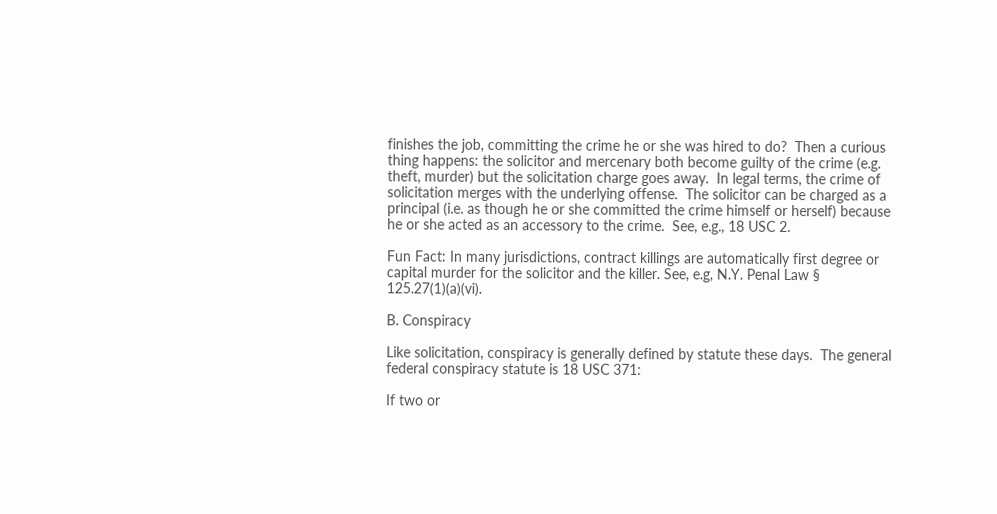finishes the job, committing the crime he or she was hired to do?  Then a curious thing happens: the solicitor and mercenary both become guilty of the crime (e.g. theft, murder) but the solicitation charge goes away.  In legal terms, the crime of solicitation merges with the underlying offense.  The solicitor can be charged as a principal (i.e. as though he or she committed the crime himself or herself) because he or she acted as an accessory to the crime.  See, e.g., 18 USC 2.

Fun Fact: In many jurisdictions, contract killings are automatically first degree or capital murder for the solicitor and the killer. See, e.g, N.Y. Penal Law § 125.27(1)(a)(vi).

B. Conspiracy

Like solicitation, conspiracy is generally defined by statute these days.  The general federal conspiracy statute is 18 USC 371:

If two or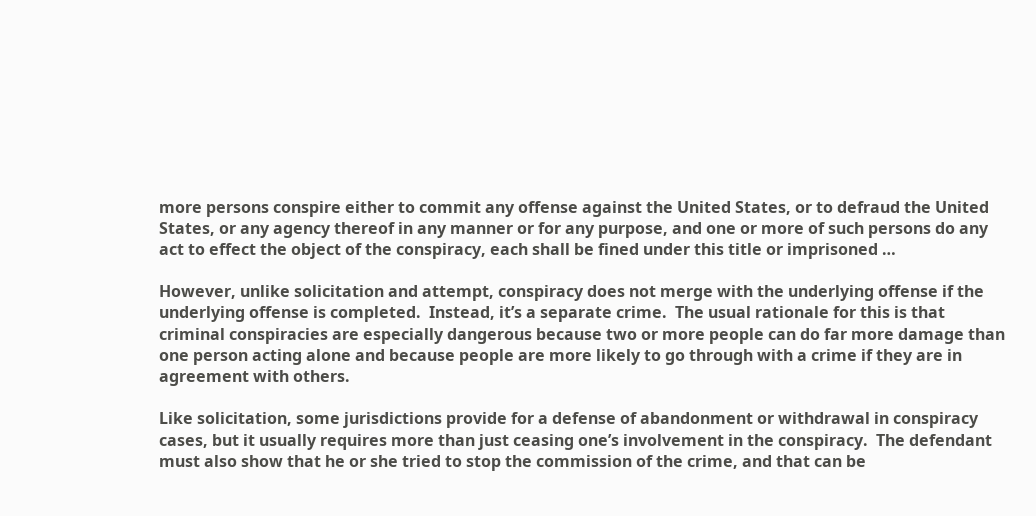more persons conspire either to commit any offense against the United States, or to defraud the United States, or any agency thereof in any manner or for any purpose, and one or more of such persons do any act to effect the object of the conspiracy, each shall be fined under this title or imprisoned …

However, unlike solicitation and attempt, conspiracy does not merge with the underlying offense if the underlying offense is completed.  Instead, it’s a separate crime.  The usual rationale for this is that criminal conspiracies are especially dangerous because two or more people can do far more damage than one person acting alone and because people are more likely to go through with a crime if they are in agreement with others.

Like solicitation, some jurisdictions provide for a defense of abandonment or withdrawal in conspiracy cases, but it usually requires more than just ceasing one’s involvement in the conspiracy.  The defendant must also show that he or she tried to stop the commission of the crime, and that can be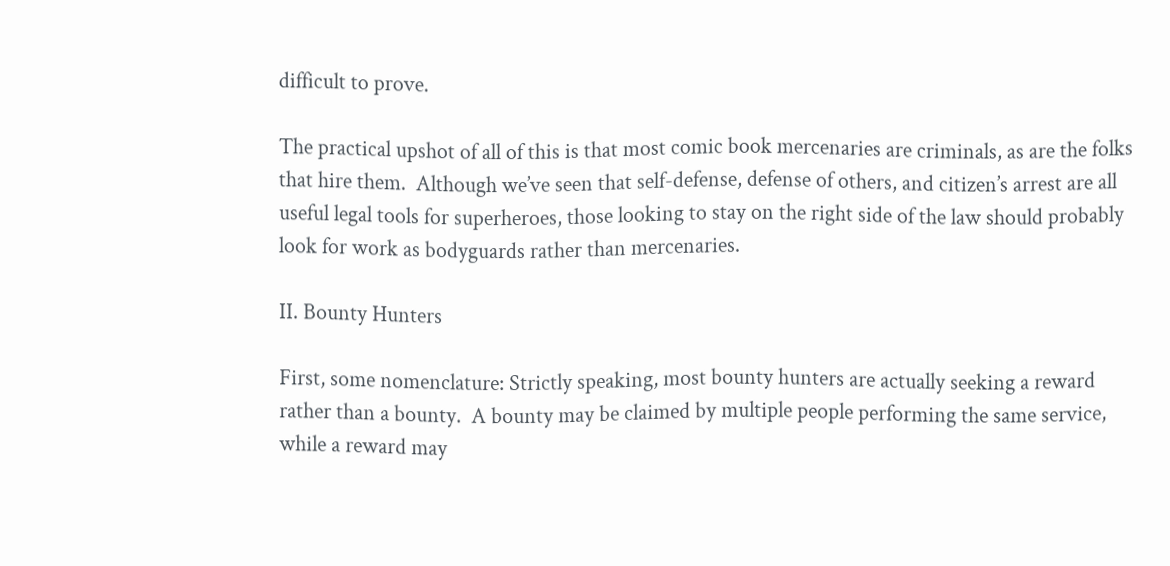difficult to prove.

The practical upshot of all of this is that most comic book mercenaries are criminals, as are the folks that hire them.  Although we’ve seen that self-defense, defense of others, and citizen’s arrest are all useful legal tools for superheroes, those looking to stay on the right side of the law should probably look for work as bodyguards rather than mercenaries.

II. Bounty Hunters

First, some nomenclature: Strictly speaking, most bounty hunters are actually seeking a reward rather than a bounty.  A bounty may be claimed by multiple people performing the same service, while a reward may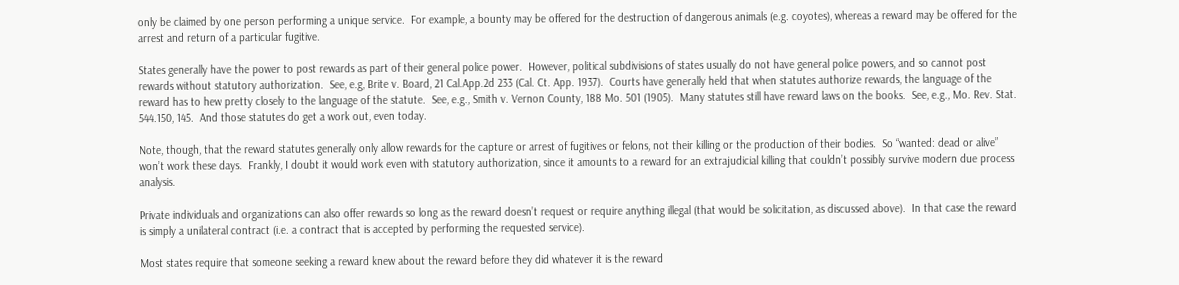only be claimed by one person performing a unique service.  For example, a bounty may be offered for the destruction of dangerous animals (e.g. coyotes), whereas a reward may be offered for the arrest and return of a particular fugitive.

States generally have the power to post rewards as part of their general police power.  However, political subdivisions of states usually do not have general police powers, and so cannot post rewards without statutory authorization.  See, e.g, Brite v. Board, 21 Cal.App.2d 233 (Cal. Ct. App. 1937).  Courts have generally held that when statutes authorize rewards, the language of the reward has to hew pretty closely to the language of the statute.  See, e.g., Smith v. Vernon County, 188 Mo. 501 (1905).  Many statutes still have reward laws on the books.  See, e.g., Mo. Rev. Stat. 544.150, 145.  And those statutes do get a work out, even today.

Note, though, that the reward statutes generally only allow rewards for the capture or arrest of fugitives or felons, not their killing or the production of their bodies.  So “wanted: dead or alive” won’t work these days.  Frankly, I doubt it would work even with statutory authorization, since it amounts to a reward for an extrajudicial killing that couldn’t possibly survive modern due process analysis.

Private individuals and organizations can also offer rewards so long as the reward doesn’t request or require anything illegal (that would be solicitation, as discussed above).  In that case the reward is simply a unilateral contract (i.e. a contract that is accepted by performing the requested service).

Most states require that someone seeking a reward knew about the reward before they did whatever it is the reward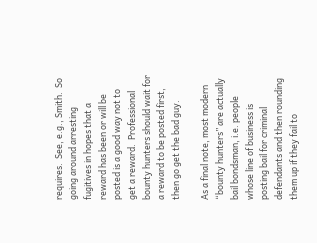requires.  See, e.g., Smith.  So going around arresting fugitives in hopes that a reward has been or will be posted is a good way not to get a reward.  Professional bounty hunters should wait for a reward to be posted first, then go get the bad guy.

As a final note, most modern “bounty hunters” are actually bail bondsman, i.e. people whose line of business is posting bail for criminal defendants and then rounding them up if they fail to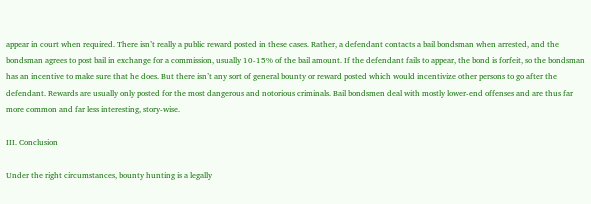appear in court when required. There isn’t really a public reward posted in these cases. Rather, a defendant contacts a bail bondsman when arrested, and the bondsman agrees to post bail in exchange for a commission, usually 10-15% of the bail amount. If the defendant fails to appear, the bond is forfeit, so the bondsman has an incentive to make sure that he does. But there isn’t any sort of general bounty or reward posted which would incentivize other persons to go after the defendant. Rewards are usually only posted for the most dangerous and notorious criminals. Bail bondsmen deal with mostly lower-end offenses and are thus far more common and far less interesting, story-wise.

III. Conclusion

Under the right circumstances, bounty hunting is a legally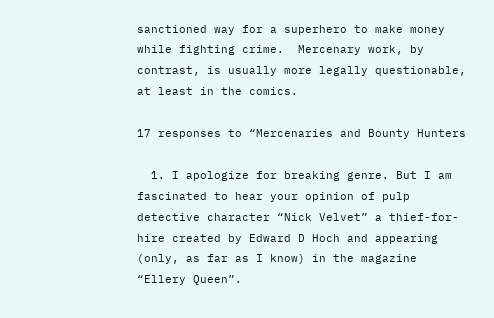sanctioned way for a superhero to make money while fighting crime.  Mercenary work, by contrast, is usually more legally questionable, at least in the comics.

17 responses to “Mercenaries and Bounty Hunters

  1. I apologize for breaking genre. But I am fascinated to hear your opinion of pulp detective character “Nick Velvet” a thief-for-hire created by Edward D Hoch and appearing (only, as far as I know) in the magazine “Ellery Queen”.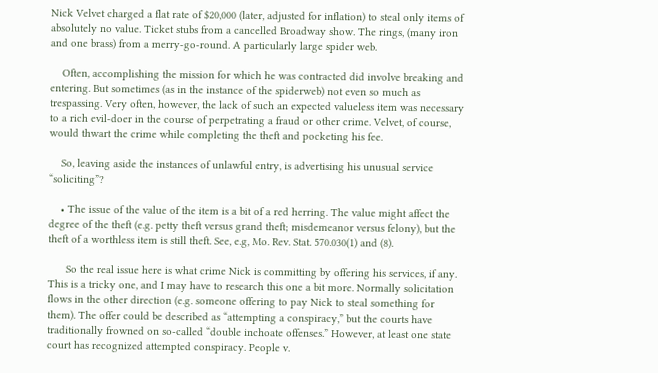Nick Velvet charged a flat rate of $20,000 (later, adjusted for inflation) to steal only items of absolutely no value. Ticket stubs from a cancelled Broadway show. The rings, (many iron and one brass) from a merry-go-round. A particularly large spider web.

    Often, accomplishing the mission for which he was contracted did involve breaking and entering. But sometimes (as in the instance of the spiderweb) not even so much as trespassing. Very often, however, the lack of such an expected valueless item was necessary to a rich evil-doer in the course of perpetrating a fraud or other crime. Velvet, of course, would thwart the crime while completing the theft and pocketing his fee.

    So, leaving aside the instances of unlawful entry, is advertising his unusual service “soliciting”?

    • The issue of the value of the item is a bit of a red herring. The value might affect the degree of the theft (e.g. petty theft versus grand theft; misdemeanor versus felony), but the theft of a worthless item is still theft. See, e.g, Mo. Rev. Stat. 570.030(1) and (8).

      So the real issue here is what crime Nick is committing by offering his services, if any. This is a tricky one, and I may have to research this one a bit more. Normally solicitation flows in the other direction (e.g. someone offering to pay Nick to steal something for them). The offer could be described as “attempting a conspiracy,” but the courts have traditionally frowned on so-called “double inchoate offenses.” However, at least one state court has recognized attempted conspiracy. People v.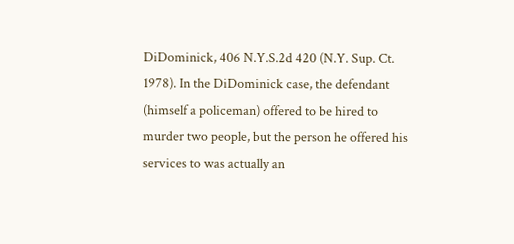DiDominick, 406 N.Y.S.2d 420 (N.Y. Sup. Ct. 1978). In the DiDominick case, the defendant (himself a policeman) offered to be hired to murder two people, but the person he offered his services to was actually an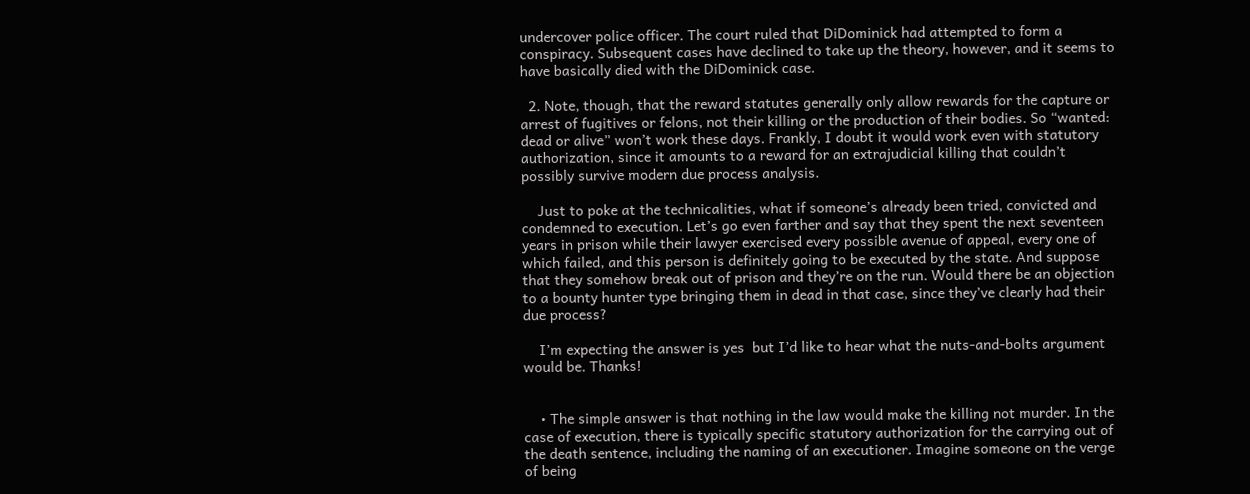undercover police officer. The court ruled that DiDominick had attempted to form a conspiracy. Subsequent cases have declined to take up the theory, however, and it seems to have basically died with the DiDominick case.

  2. Note, though, that the reward statutes generally only allow rewards for the capture or arrest of fugitives or felons, not their killing or the production of their bodies. So “wanted: dead or alive” won’t work these days. Frankly, I doubt it would work even with statutory authorization, since it amounts to a reward for an extrajudicial killing that couldn’t possibly survive modern due process analysis.

    Just to poke at the technicalities, what if someone’s already been tried, convicted and condemned to execution. Let’s go even farther and say that they spent the next seventeen years in prison while their lawyer exercised every possible avenue of appeal, every one of which failed, and this person is definitely going to be executed by the state. And suppose that they somehow break out of prison and they’re on the run. Would there be an objection to a bounty hunter type bringing them in dead in that case, since they’ve clearly had their due process?

    I’m expecting the answer is yes  but I’d like to hear what the nuts-and-bolts argument would be. Thanks!


    • The simple answer is that nothing in the law would make the killing not murder. In the case of execution, there is typically specific statutory authorization for the carrying out of the death sentence, including the naming of an executioner. Imagine someone on the verge of being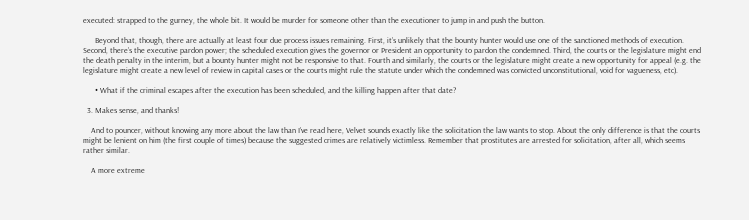executed: strapped to the gurney, the whole bit. It would be murder for someone other than the executioner to jump in and push the button.

      Beyond that, though, there are actually at least four due process issues remaining. First, it’s unlikely that the bounty hunter would use one of the sanctioned methods of execution. Second, there’s the executive pardon power; the scheduled execution gives the governor or President an opportunity to pardon the condemned. Third, the courts or the legislature might end the death penalty in the interim, but a bounty hunter might not be responsive to that. Fourth and similarly, the courts or the legislature might create a new opportunity for appeal (e.g. the legislature might create a new level of review in capital cases or the courts might rule the statute under which the condemned was convicted unconstitutional, void for vagueness, etc).

      • What if the criminal escapes after the execution has been scheduled, and the killing happen after that date?

  3. Makes sense, and thanks!

    And to pouncer, without knowing any more about the law than I’ve read here, Velvet sounds exactly like the solicitation the law wants to stop. About the only difference is that the courts might be lenient on him (the first couple of times) because the suggested crimes are relatively victimless. Remember that prostitutes are arrested for solicitation, after all, which seems rather similar.

    A more extreme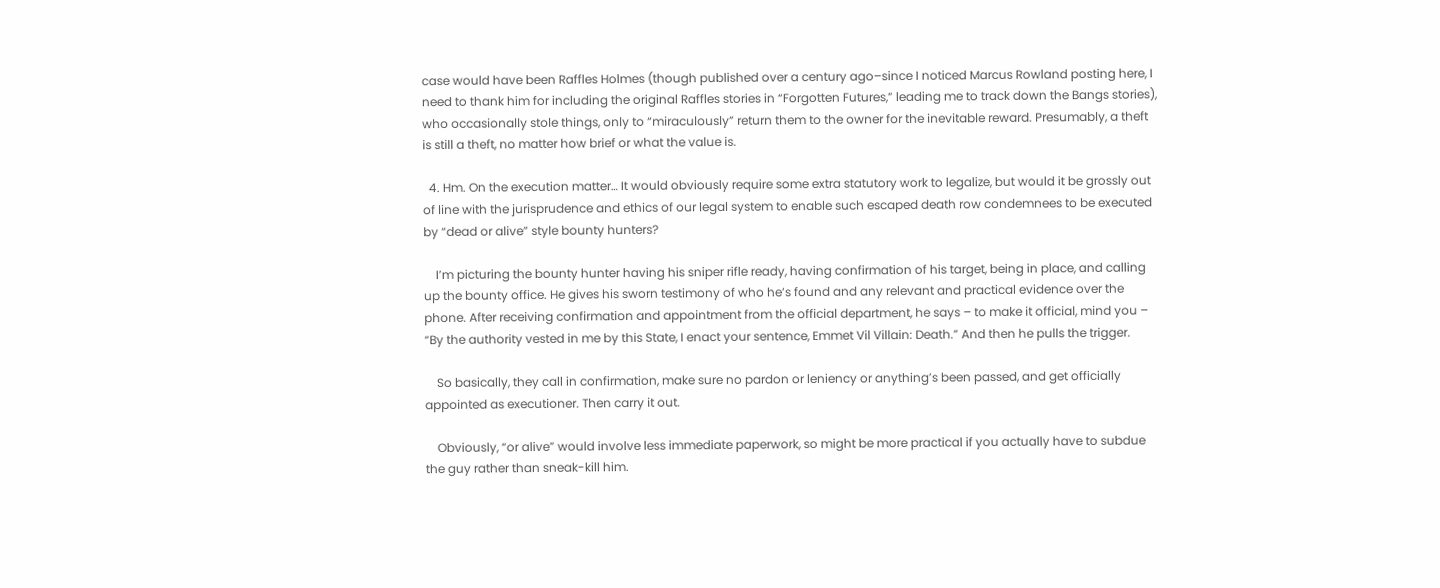case would have been Raffles Holmes (though published over a century ago–since I noticed Marcus Rowland posting here, I need to thank him for including the original Raffles stories in “Forgotten Futures,” leading me to track down the Bangs stories), who occasionally stole things, only to “miraculously” return them to the owner for the inevitable reward. Presumably, a theft is still a theft, no matter how brief or what the value is.

  4. Hm. On the execution matter… It would obviously require some extra statutory work to legalize, but would it be grossly out of line with the jurisprudence and ethics of our legal system to enable such escaped death row condemnees to be executed by “dead or alive” style bounty hunters?

    I’m picturing the bounty hunter having his sniper rifle ready, having confirmation of his target, being in place, and calling up the bounty office. He gives his sworn testimony of who he’s found and any relevant and practical evidence over the phone. After receiving confirmation and appointment from the official department, he says – to make it official, mind you – “By the authority vested in me by this State, I enact your sentence, Emmet Vil Villain: Death.” And then he pulls the trigger.

    So basically, they call in confirmation, make sure no pardon or leniency or anything’s been passed, and get officially appointed as executioner. Then carry it out.

    Obviously, “or alive” would involve less immediate paperwork, so might be more practical if you actually have to subdue the guy rather than sneak-kill him.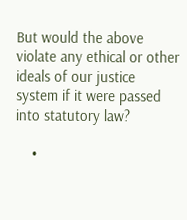But would the above violate any ethical or other ideals of our justice system if it were passed into statutory law?

    •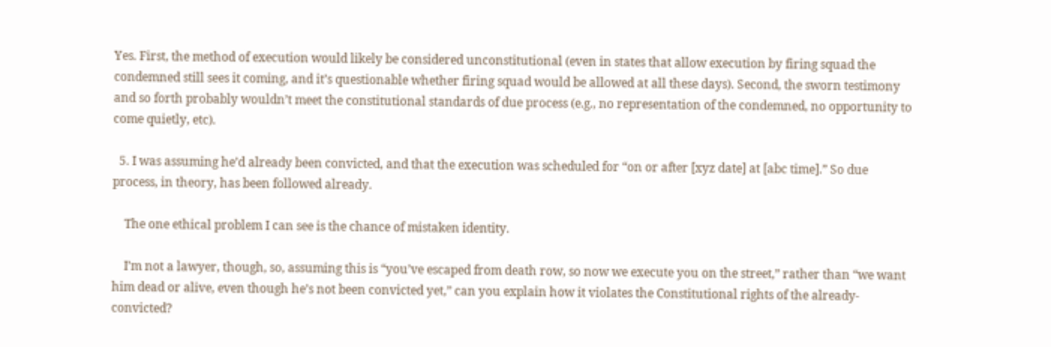Yes. First, the method of execution would likely be considered unconstitutional (even in states that allow execution by firing squad the condemned still sees it coming, and it’s questionable whether firing squad would be allowed at all these days). Second, the sworn testimony and so forth probably wouldn’t meet the constitutional standards of due process (e.g., no representation of the condemned, no opportunity to come quietly, etc).

  5. I was assuming he’d already been convicted, and that the execution was scheduled for “on or after [xyz date] at [abc time].” So due process, in theory, has been followed already.

    The one ethical problem I can see is the chance of mistaken identity.

    I’m not a lawyer, though, so, assuming this is “you’ve escaped from death row, so now we execute you on the street,” rather than “we want him dead or alive, even though he’s not been convicted yet,” can you explain how it violates the Constitutional rights of the already-convicted?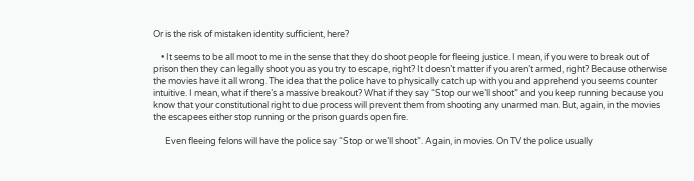Or is the risk of mistaken identity sufficient, here?

    • It seems to be all moot to me in the sense that they do shoot people for fleeing justice. I mean, if you were to break out of prison then they can legally shoot you as you try to escape, right? It doesn’t matter if you aren’t armed, right? Because otherwise the movies have it all wrong. The idea that the police have to physically catch up with you and apprehend you seems counter intuitive. I mean, what if there’s a massive breakout? What if they say “Stop our we’ll shoot” and you keep running because you know that your constitutional right to due process will prevent them from shooting any unarmed man. But, again, in the movies the escapees either stop running or the prison guards open fire.

      Even fleeing felons will have the police say “Stop or we’ll shoot”. Again, in movies. On TV the police usually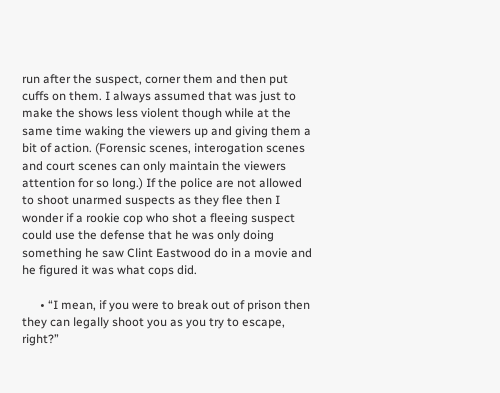run after the suspect, corner them and then put cuffs on them. I always assumed that was just to make the shows less violent though while at the same time waking the viewers up and giving them a bit of action. (Forensic scenes, interogation scenes and court scenes can only maintain the viewers attention for so long.) If the police are not allowed to shoot unarmed suspects as they flee then I wonder if a rookie cop who shot a fleeing suspect could use the defense that he was only doing something he saw Clint Eastwood do in a movie and he figured it was what cops did.

      • “I mean, if you were to break out of prison then they can legally shoot you as you try to escape, right?”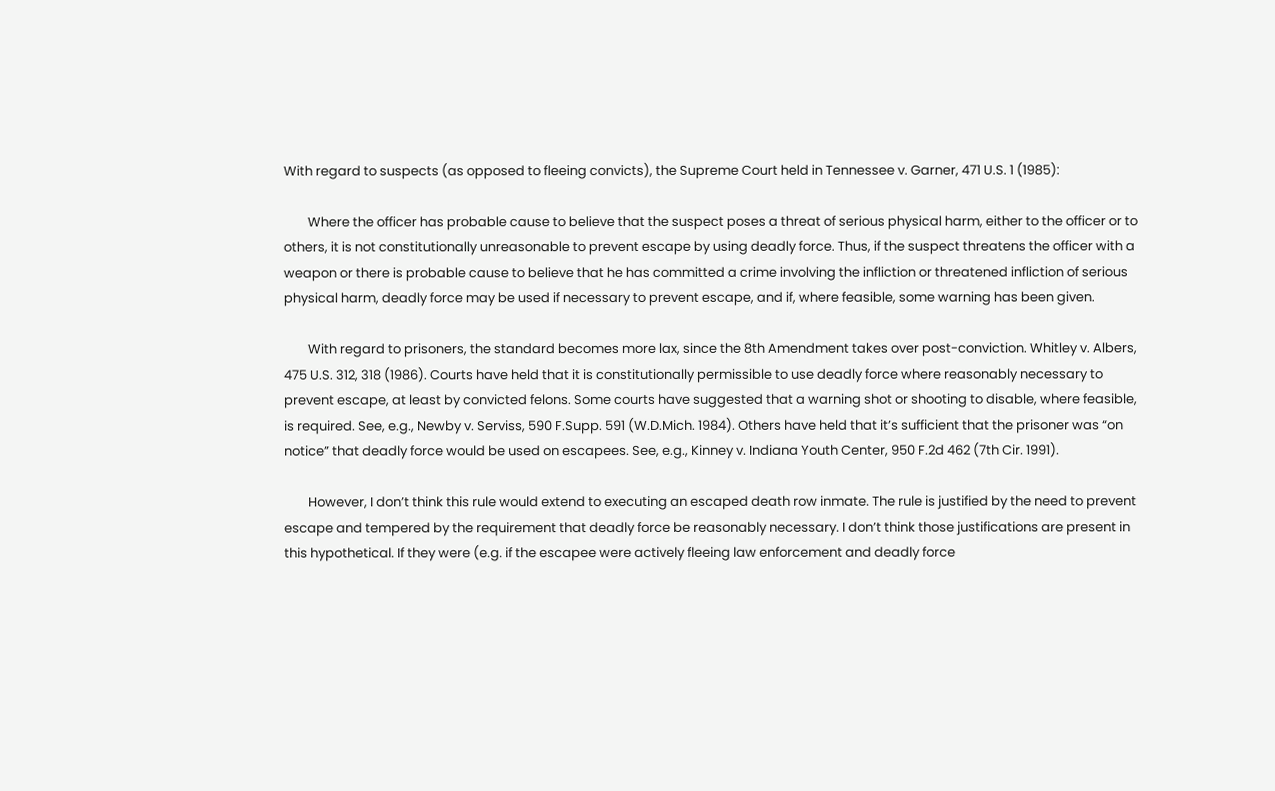With regard to suspects (as opposed to fleeing convicts), the Supreme Court held in Tennessee v. Garner, 471 U.S. 1 (1985):

        Where the officer has probable cause to believe that the suspect poses a threat of serious physical harm, either to the officer or to others, it is not constitutionally unreasonable to prevent escape by using deadly force. Thus, if the suspect threatens the officer with a weapon or there is probable cause to believe that he has committed a crime involving the infliction or threatened infliction of serious physical harm, deadly force may be used if necessary to prevent escape, and if, where feasible, some warning has been given.

        With regard to prisoners, the standard becomes more lax, since the 8th Amendment takes over post-conviction. Whitley v. Albers, 475 U.S. 312, 318 (1986). Courts have held that it is constitutionally permissible to use deadly force where reasonably necessary to prevent escape, at least by convicted felons. Some courts have suggested that a warning shot or shooting to disable, where feasible, is required. See, e.g., Newby v. Serviss, 590 F.Supp. 591 (W.D.Mich. 1984). Others have held that it’s sufficient that the prisoner was “on notice” that deadly force would be used on escapees. See, e.g., Kinney v. Indiana Youth Center, 950 F.2d 462 (7th Cir. 1991).

        However, I don’t think this rule would extend to executing an escaped death row inmate. The rule is justified by the need to prevent escape and tempered by the requirement that deadly force be reasonably necessary. I don’t think those justifications are present in this hypothetical. If they were (e.g. if the escapee were actively fleeing law enforcement and deadly force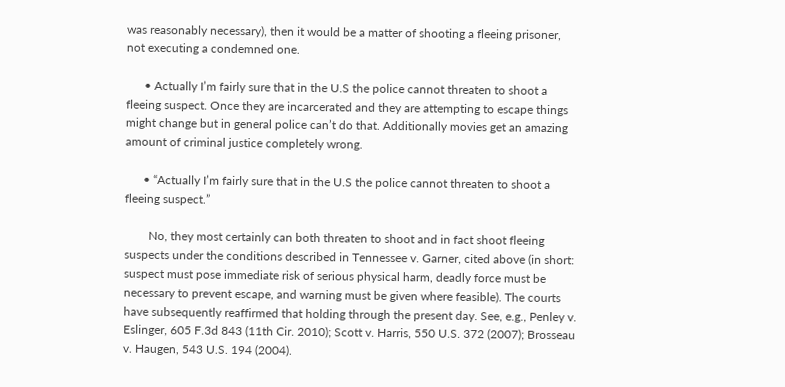was reasonably necessary), then it would be a matter of shooting a fleeing prisoner, not executing a condemned one.

      • Actually I’m fairly sure that in the U.S the police cannot threaten to shoot a fleeing suspect. Once they are incarcerated and they are attempting to escape things might change but in general police can’t do that. Additionally movies get an amazing amount of criminal justice completely wrong.

      • “Actually I’m fairly sure that in the U.S the police cannot threaten to shoot a fleeing suspect.”

        No, they most certainly can both threaten to shoot and in fact shoot fleeing suspects under the conditions described in Tennessee v. Garner, cited above (in short: suspect must pose immediate risk of serious physical harm, deadly force must be necessary to prevent escape, and warning must be given where feasible). The courts have subsequently reaffirmed that holding through the present day. See, e.g., Penley v. Eslinger, 605 F.3d 843 (11th Cir. 2010); Scott v. Harris, 550 U.S. 372 (2007); Brosseau v. Haugen, 543 U.S. 194 (2004).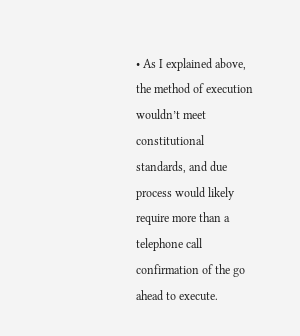• As I explained above, the method of execution wouldn’t meet constitutional standards, and due process would likely require more than a telephone call confirmation of the go ahead to execute.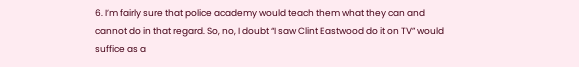6. I’m fairly sure that police academy would teach them what they can and cannot do in that regard. So, no, I doubt “I saw Clint Eastwood do it on TV” would suffice as a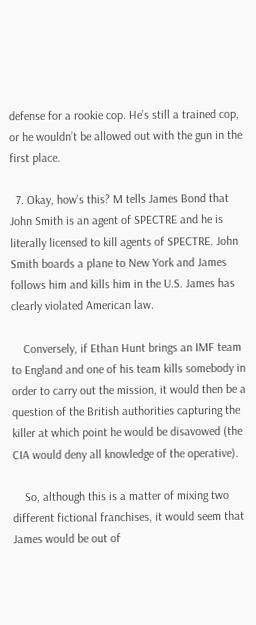defense for a rookie cop. He’s still a trained cop, or he wouldn’t be allowed out with the gun in the first place.

  7. Okay, how’s this? M tells James Bond that John Smith is an agent of SPECTRE and he is literally licensed to kill agents of SPECTRE. John Smith boards a plane to New York and James follows him and kills him in the U.S. James has clearly violated American law.

    Conversely, if Ethan Hunt brings an IMF team to England and one of his team kills somebody in order to carry out the mission, it would then be a question of the British authorities capturing the killer at which point he would be disavowed (the CIA would deny all knowledge of the operative).

    So, although this is a matter of mixing two different fictional franchises, it would seem that James would be out of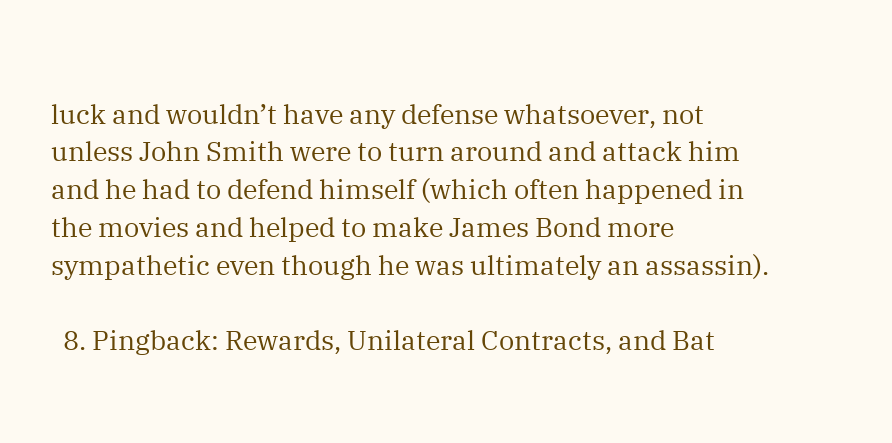luck and wouldn’t have any defense whatsoever, not unless John Smith were to turn around and attack him and he had to defend himself (which often happened in the movies and helped to make James Bond more sympathetic even though he was ultimately an assassin).

  8. Pingback: Rewards, Unilateral Contracts, and Bat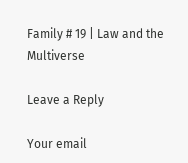Family # 19 | Law and the Multiverse

Leave a Reply

Your email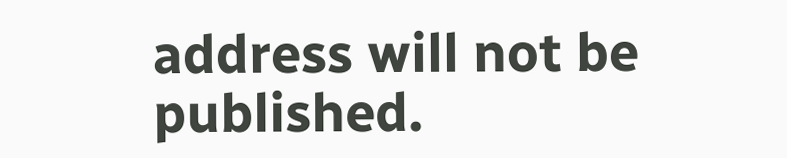address will not be published.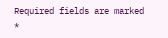Required fields are marked *